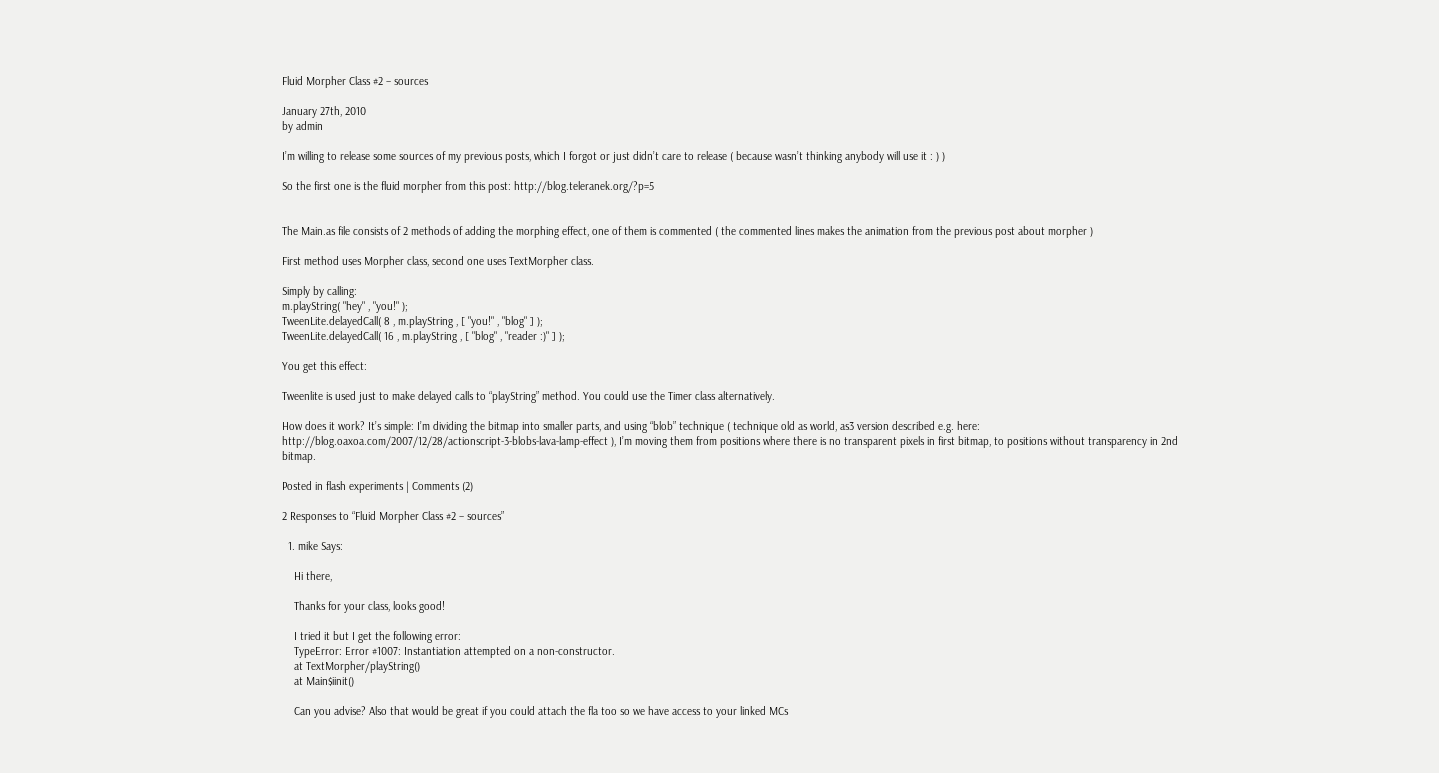Fluid Morpher Class #2 – sources

January 27th, 2010
by admin

I’m willing to release some sources of my previous posts, which I forgot or just didn’t care to release ( because wasn’t thinking anybody will use it : ) )

So the first one is the fluid morpher from this post: http://blog.teleranek.org/?p=5


The Main.as file consists of 2 methods of adding the morphing effect, one of them is commented ( the commented lines makes the animation from the previous post about morpher )

First method uses Morpher class, second one uses TextMorpher class.

Simply by calling:
m.playString( "hey" , "you!" );
TweenLite.delayedCall( 8 , m.playString , [ "you!" , "blog" ] );
TweenLite.delayedCall( 16 , m.playString , [ "blog" , "reader :)" ] );

You get this effect:

Tweenlite is used just to make delayed calls to “playString” method. You could use the Timer class alternatively.

How does it work? It’s simple: I’m dividing the bitmap into smaller parts, and using “blob” technique ( technique old as world, as3 version described e.g. here: http://blog.oaxoa.com/2007/12/28/actionscript-3-blobs-lava-lamp-effect ), I’m moving them from positions where there is no transparent pixels in first bitmap, to positions without transparency in 2nd bitmap.

Posted in flash experiments | Comments (2)

2 Responses to “Fluid Morpher Class #2 – sources”

  1. mike Says:

    Hi there,

    Thanks for your class, looks good!

    I tried it but I get the following error:
    TypeError: Error #1007: Instantiation attempted on a non-constructor.
    at TextMorpher/playString()
    at Main$iinit()

    Can you advise? Also that would be great if you could attach the fla too so we have access to your linked MCs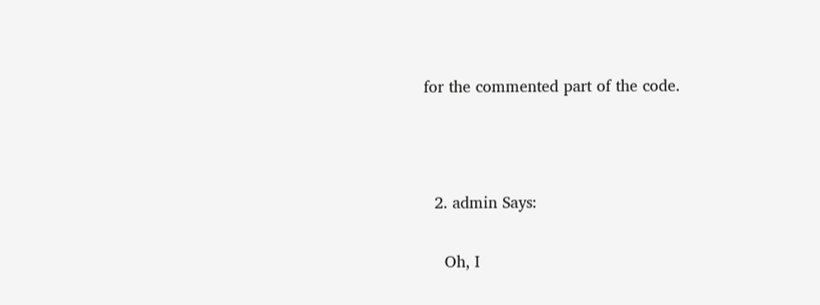for the commented part of the code.



  2. admin Says:

    Oh, I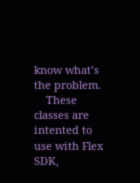know what’s the problem.
    These classes are intented to use with Flex SDK,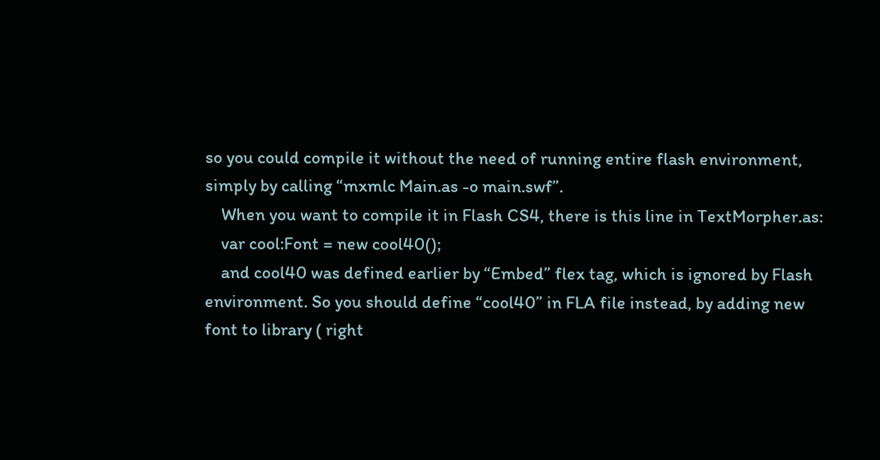so you could compile it without the need of running entire flash environment, simply by calling “mxmlc Main.as -o main.swf”.
    When you want to compile it in Flash CS4, there is this line in TextMorpher.as:
    var cool:Font = new cool40();
    and cool40 was defined earlier by “Embed” flex tag, which is ignored by Flash environment. So you should define “cool40” in FLA file instead, by adding new font to library ( right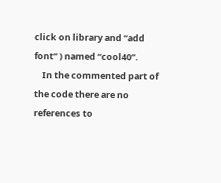click on library and “add font” ) named “cool40”.
    In the commented part of the code there are no references to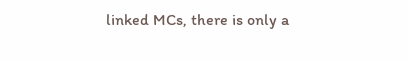linked MCs, there is only a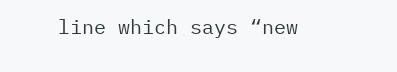line which says “new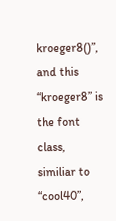kroeger8()”, and this “kroeger8” is the font class, similiar to “cool40”,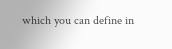which you can define in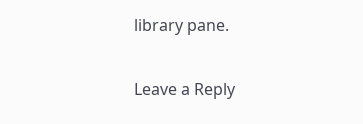library pane.

Leave a Reply